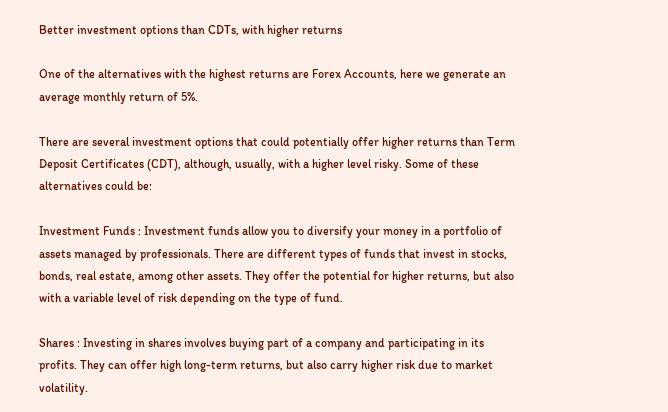Better investment options than CDTs, with higher returns

One of the alternatives with the highest returns are Forex Accounts, here we generate an average monthly return of 5%.

There are several investment options that could potentially offer higher returns than Term Deposit Certificates (CDT), although, usually, with a higher level risky. Some of these alternatives could be:

Investment Funds : Investment funds allow you to diversify your money in a portfolio of assets managed by professionals. There are different types of funds that invest in stocks, bonds, real estate, among other assets. They offer the potential for higher returns, but also with a variable level of risk depending on the type of fund.

Shares : Investing in shares involves buying part of a company and participating in its profits. They can offer high long-term returns, but also carry higher risk due to market volatility.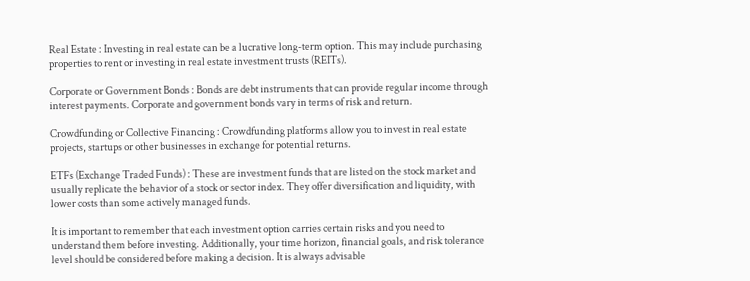Real Estate : Investing in real estate can be a lucrative long-term option. This may include purchasing properties to rent or investing in real estate investment trusts (REITs).

Corporate or Government Bonds : Bonds are debt instruments that can provide regular income through interest payments. Corporate and government bonds vary in terms of risk and return.

Crowdfunding or Collective Financing : Crowdfunding platforms allow you to invest in real estate projects, startups or other businesses in exchange for potential returns.

ETFs (Exchange Traded Funds) : These are investment funds that are listed on the stock market and usually replicate the behavior of a stock or sector index. They offer diversification and liquidity, with lower costs than some actively managed funds.

It is important to remember that each investment option carries certain risks and you need to understand them before investing. Additionally, your time horizon, financial goals, and risk tolerance level should be considered before making a decision. It is always advisable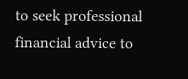to seek professional financial advice to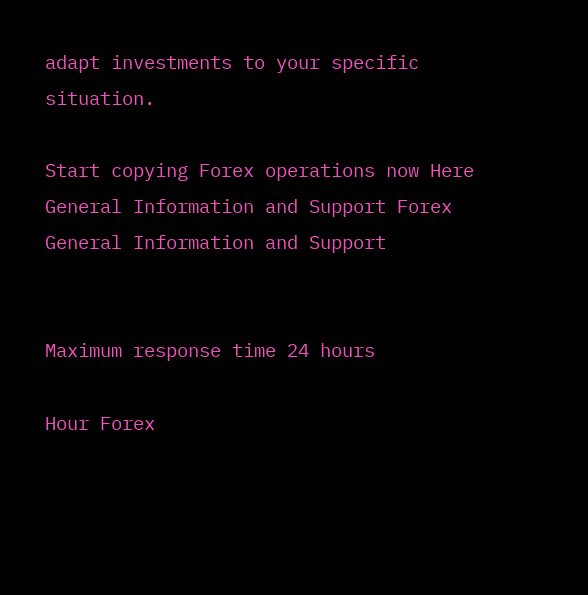adapt investments to your specific situation.

Start copying Forex operations now Here
General Information and Support Forex
General Information and Support


Maximum response time 24 hours

Hour Forex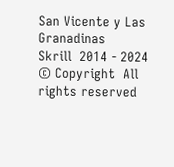San Vicente y Las Granadinas
Skrill  2014 - 2024
© Copyright  All rights reserved